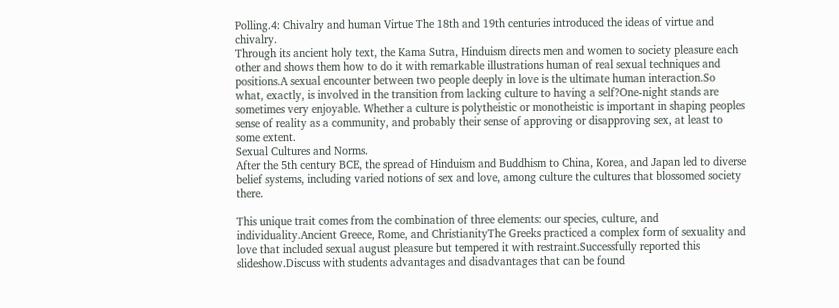Polling.4: Chivalry and human Virtue The 18th and 19th centuries introduced the ideas of virtue and chivalry.
Through its ancient holy text, the Kama Sutra, Hinduism directs men and women to society pleasure each other and shows them how to do it with remarkable illustrations human of real sexual techniques and positions.A sexual encounter between two people deeply in love is the ultimate human interaction.So what, exactly, is involved in the transition from lacking culture to having a self?One-night stands are sometimes very enjoyable. Whether a culture is polytheistic or monotheistic is important in shaping peoples sense of reality as a community, and probably their sense of approving or disapproving sex, at least to some extent.
Sexual Cultures and Norms.
After the 5th century BCE, the spread of Hinduism and Buddhism to China, Korea, and Japan led to diverse belief systems, including varied notions of sex and love, among culture the cultures that blossomed society there.

This unique trait comes from the combination of three elements: our species, culture, and individuality.Ancient Greece, Rome, and ChristianityThe Greeks practiced a complex form of sexuality and love that included sexual august pleasure but tempered it with restraint.Successfully reported this slideshow.Discuss with students advantages and disadvantages that can be found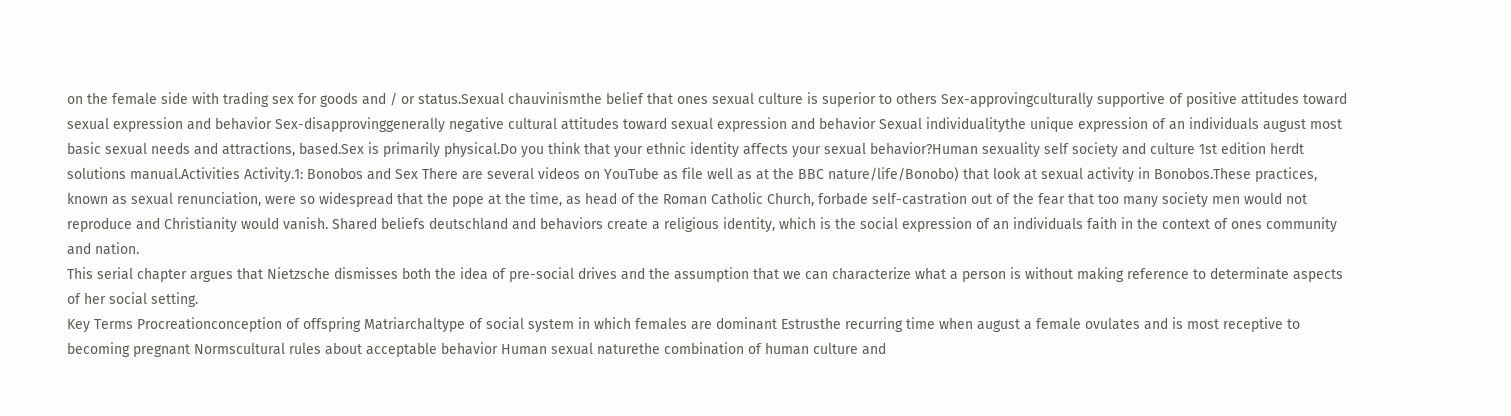on the female side with trading sex for goods and / or status.Sexual chauvinismthe belief that ones sexual culture is superior to others Sex-approvingculturally supportive of positive attitudes toward sexual expression and behavior Sex-disapprovinggenerally negative cultural attitudes toward sexual expression and behavior Sexual individualitythe unique expression of an individuals august most basic sexual needs and attractions, based.Sex is primarily physical.Do you think that your ethnic identity affects your sexual behavior?Human sexuality self society and culture 1st edition herdt solutions manual.Activities Activity.1: Bonobos and Sex There are several videos on YouTube as file well as at the BBC nature/life/Bonobo) that look at sexual activity in Bonobos.These practices, known as sexual renunciation, were so widespread that the pope at the time, as head of the Roman Catholic Church, forbade self-castration out of the fear that too many society men would not reproduce and Christianity would vanish. Shared beliefs deutschland and behaviors create a religious identity, which is the social expression of an individuals faith in the context of ones community and nation.
This serial chapter argues that Nietzsche dismisses both the idea of pre-social drives and the assumption that we can characterize what a person is without making reference to determinate aspects of her social setting.
Key Terms Procreationconception of offspring Matriarchaltype of social system in which females are dominant Estrusthe recurring time when august a female ovulates and is most receptive to becoming pregnant Normscultural rules about acceptable behavior Human sexual naturethe combination of human culture and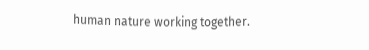human nature working together.